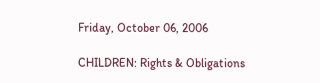Friday, October 06, 2006

CHILDREN: Rights & Obligations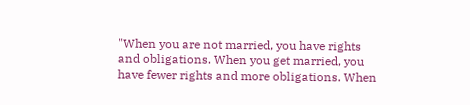"When you are not married, you have rights and obligations. When you get married, you have fewer rights and more obligations. When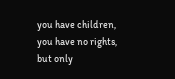you have children, you have no rights, but only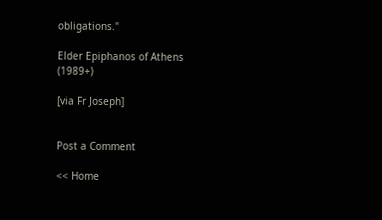obligations."

Elder Epiphanos of Athens (1989+)

[via Fr Joseph]


Post a Comment

<< Home